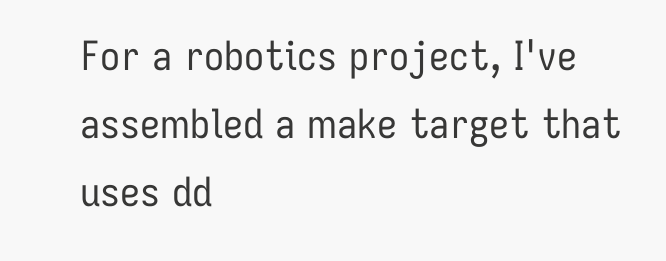For a robotics project, I've assembled a make target that uses dd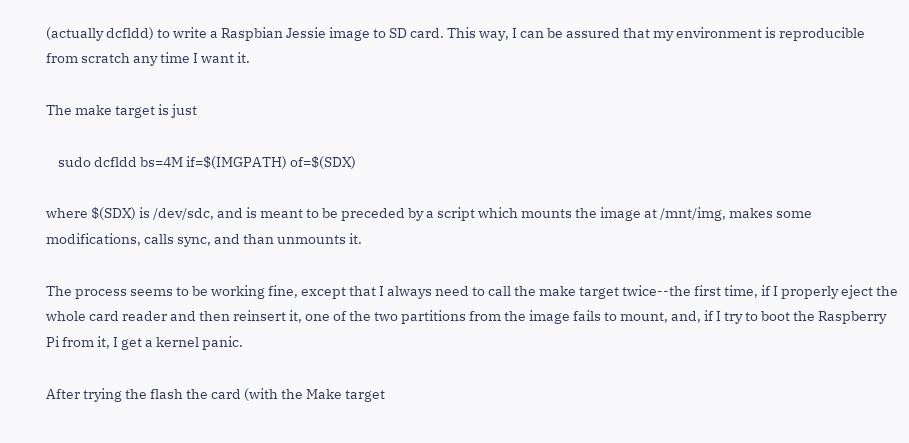(actually dcfldd) to write a Raspbian Jessie image to SD card. This way, I can be assured that my environment is reproducible from scratch any time I want it.

The make target is just

    sudo dcfldd bs=4M if=$(IMGPATH) of=$(SDX)

where $(SDX) is /dev/sdc, and is meant to be preceded by a script which mounts the image at /mnt/img, makes some modifications, calls sync, and than unmounts it.

The process seems to be working fine, except that I always need to call the make target twice--the first time, if I properly eject the whole card reader and then reinsert it, one of the two partitions from the image fails to mount, and, if I try to boot the Raspberry Pi from it, I get a kernel panic.

After trying the flash the card (with the Make target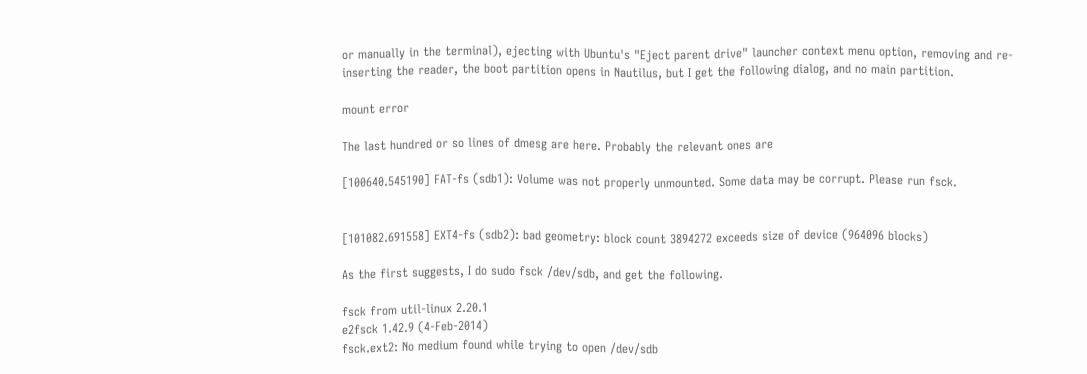or manually in the terminal), ejecting with Ubuntu's "Eject parent drive" launcher context menu option, removing and re-inserting the reader, the boot partition opens in Nautilus, but I get the following dialog, and no main partition.

mount error

The last hundred or so lines of dmesg are here. Probably the relevant ones are

[100640.545190] FAT-fs (sdb1): Volume was not properly unmounted. Some data may be corrupt. Please run fsck.


[101082.691558] EXT4-fs (sdb2): bad geometry: block count 3894272 exceeds size of device (964096 blocks)

As the first suggests, I do sudo fsck /dev/sdb, and get the following.

fsck from util-linux 2.20.1
e2fsck 1.42.9 (4-Feb-2014)
fsck.ext2: No medium found while trying to open /dev/sdb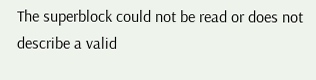The superblock could not be read or does not describe a valid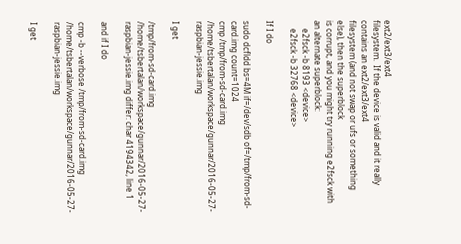ext2/ext3/ext4
filesystem.  If the device is valid and it really contains an ext2/ext3/ext4
filesystem (and not swap or ufs or something else), then the superblock
is corrupt, and you might try running e2fsck with an alternate superblock:
    e2fsck -b 8193 <device>
    e2fsck -b 32768 <device>

If I do

sudo dcfldd bs=4M if=/dev/sdb of=/tmp/from-sd-card.img count=1024
cmp /tmp/from-sd-card.img /home/tsbertalan/workspace/gunnar/2016-05-27-raspbian-jessie.img

I get

/tmp/from-sd-card.img /home/tsbertalan/workspace/gunnar/2016-05-27-raspbian-jessie.img differ: char 4194342, line 1

and if I do

cmp -b --verbose /tmp/from-sd-card.img /home/tsbertalan/workspace/gunnar/2016-05-27-raspbian-jessie.img

I get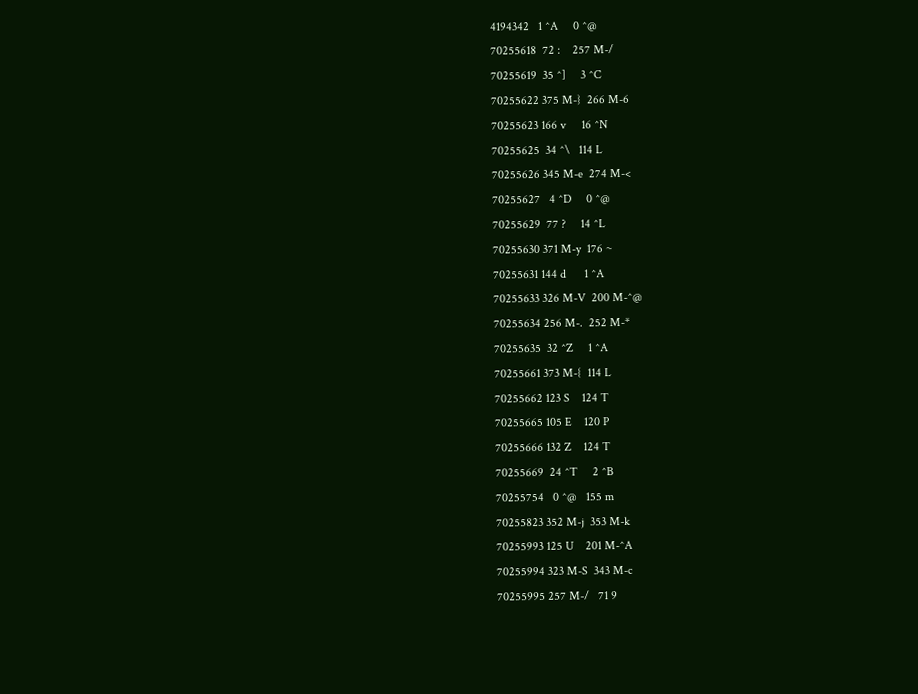4194342   1 ^A     0 ^@
70255618  72 :    257 M-/
70255619  35 ^]     3 ^C
70255622 375 M-}  266 M-6
70255623 166 v     16 ^N
70255625  34 ^\   114 L
70255626 345 M-e  274 M-<
70255627   4 ^D     0 ^@
70255629  77 ?     14 ^L
70255630 371 M-y  176 ~
70255631 144 d      1 ^A
70255633 326 M-V  200 M-^@
70255634 256 M-.  252 M-*
70255635  32 ^Z     1 ^A
70255661 373 M-{  114 L
70255662 123 S    124 T
70255665 105 E    120 P
70255666 132 Z    124 T
70255669  24 ^T     2 ^B
70255754   0 ^@   155 m
70255823 352 M-j  353 M-k
70255993 125 U    201 M-^A
70255994 323 M-S  343 M-c
70255995 257 M-/   71 9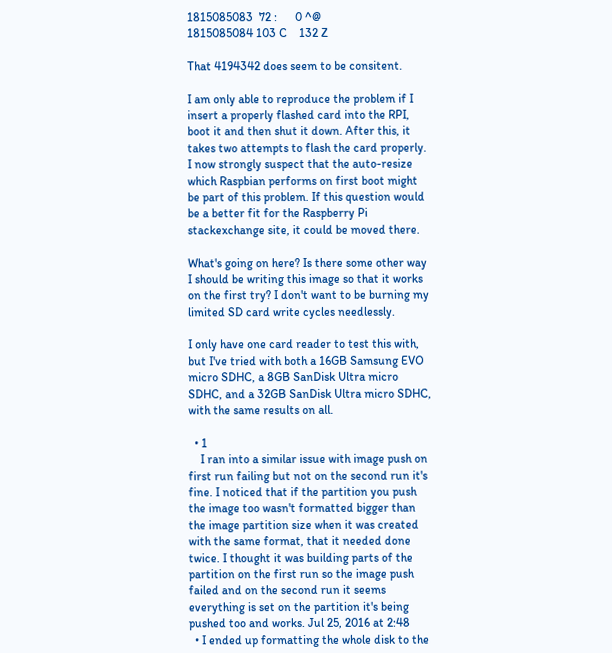1815085083  72 :      0 ^@
1815085084 103 C    132 Z

That 4194342 does seem to be consitent.

I am only able to reproduce the problem if I insert a properly flashed card into the RPI, boot it and then shut it down. After this, it takes two attempts to flash the card properly. I now strongly suspect that the auto-resize which Raspbian performs on first boot might be part of this problem. If this question would be a better fit for the Raspberry Pi stackexchange site, it could be moved there.

What's going on here? Is there some other way I should be writing this image so that it works on the first try? I don't want to be burning my limited SD card write cycles needlessly.

I only have one card reader to test this with, but I've tried with both a 16GB Samsung EVO micro SDHC, a 8GB SanDisk Ultra micro SDHC, and a 32GB SanDisk Ultra micro SDHC, with the same results on all.

  • 1
    I ran into a similar issue with image push on first run failing but not on the second run it's fine. I noticed that if the partition you push the image too wasn't formatted bigger than the image partition size when it was created with the same format, that it needed done twice. I thought it was building parts of the partition on the first run so the image push failed and on the second run it seems everything is set on the partition it's being pushed too and works. Jul 25, 2016 at 2:48
  • I ended up formatting the whole disk to the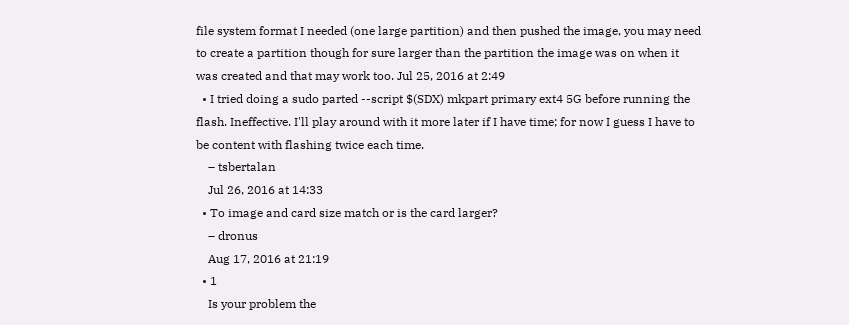file system format I needed (one large partition) and then pushed the image, you may need to create a partition though for sure larger than the partition the image was on when it was created and that may work too. Jul 25, 2016 at 2:49
  • I tried doing a sudo parted --script $(SDX) mkpart primary ext4 5G before running the flash. Ineffective. I'll play around with it more later if I have time; for now I guess I have to be content with flashing twice each time.
    – tsbertalan
    Jul 26, 2016 at 14:33
  • To image and card size match or is the card larger?
    – dronus
    Aug 17, 2016 at 21:19
  • 1
    Is your problem the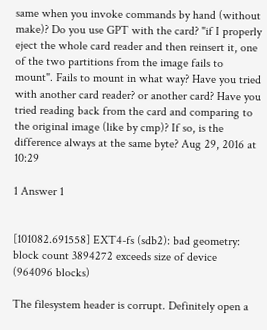same when you invoke commands by hand (without make)? Do you use GPT with the card? "if I properly eject the whole card reader and then reinsert it, one of the two partitions from the image fails to mount". Fails to mount in what way? Have you tried with another card reader? or another card? Have you tried reading back from the card and comparing to the original image (like by cmp)? If so, is the difference always at the same byte? Aug 29, 2016 at 10:29

1 Answer 1


[101082.691558] EXT4-fs (sdb2): bad geometry: block count 3894272 exceeds size of device (964096 blocks)

The filesystem header is corrupt. Definitely open a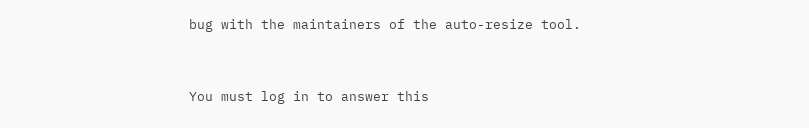bug with the maintainers of the auto-resize tool.


You must log in to answer this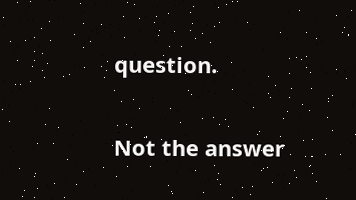question.

Not the answer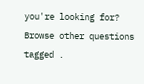you're looking for? Browse other questions tagged .